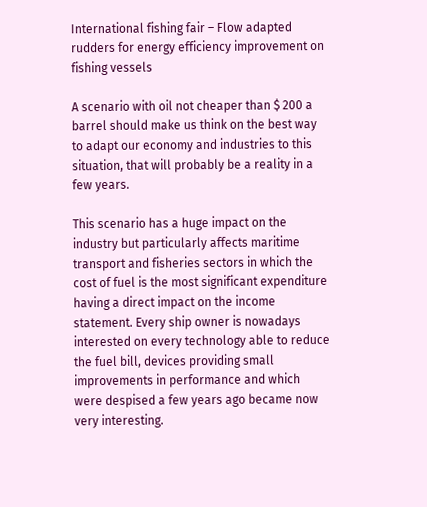International fishing fair – Flow adapted rudders for energy efficiency improvement on fishing vessels

A scenario with oil not cheaper than $ 200 a barrel should make us think on the best way to adapt our economy and industries to this situation, that will probably be a reality in a few years.

This scenario has a huge impact on the industry but particularly affects maritime transport and fisheries sectors in which the cost of fuel is the most significant expenditure having a direct impact on the income statement. Every ship owner is nowadays interested on every technology able to reduce the fuel bill, devices providing small improvements in performance and which were despised a few years ago became now very interesting.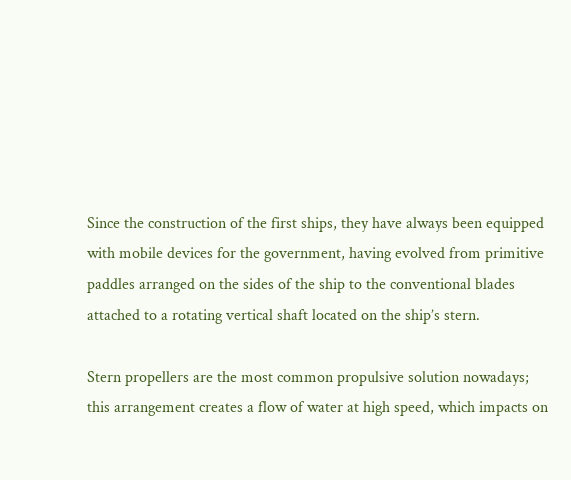Since the construction of the first ships, they have always been equipped with mobile devices for the government, having evolved from primitive paddles arranged on the sides of the ship to the conventional blades attached to a rotating vertical shaft located on the ship’s stern.

Stern propellers are the most common propulsive solution nowadays; this arrangement creates a flow of water at high speed, which impacts on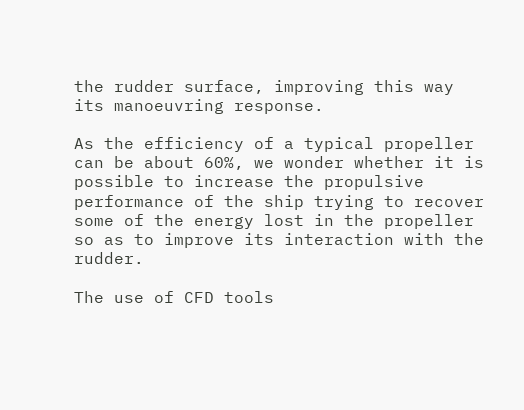the rudder surface, improving this way its manoeuvring response.

As the efficiency of a typical propeller can be about 60%, we wonder whether it is possible to increase the propulsive performance of the ship trying to recover some of the energy lost in the propeller so as to improve its interaction with the rudder.

The use of CFD tools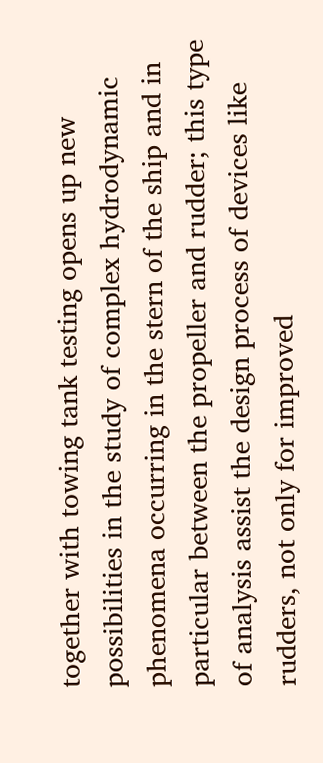together with towing tank testing opens up new possibilities in the study of complex hydrodynamic phenomena occurring in the stern of the ship and in particular between the propeller and rudder; this type of analysis assist the design process of devices like rudders, not only for improved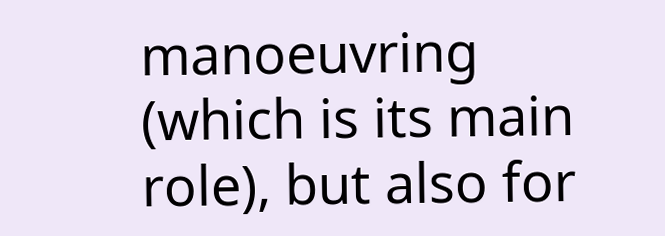manoeuvring (which is its main role), but also for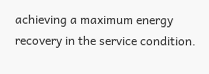achieving a maximum energy recovery in the service condition.